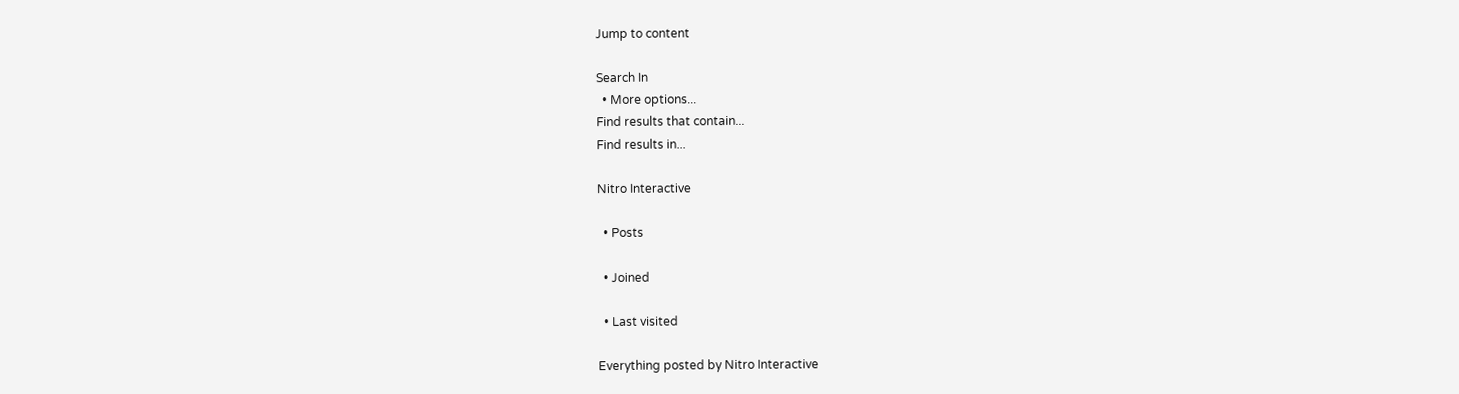Jump to content

Search In
  • More options...
Find results that contain...
Find results in...

Nitro Interactive

  • Posts

  • Joined

  • Last visited

Everything posted by Nitro Interactive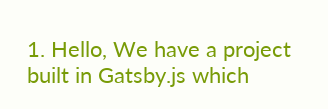1. Hello, We have a project built in Gatsby.js which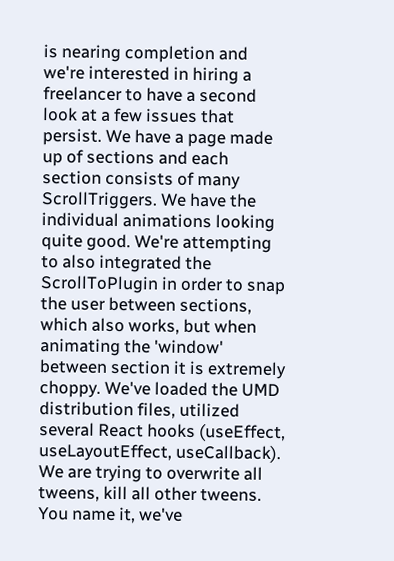is nearing completion and we're interested in hiring a freelancer to have a second look at a few issues that persist. We have a page made up of sections and each section consists of many ScrollTriggers. We have the individual animations looking quite good. We're attempting to also integrated the ScrollToPlugin in order to snap the user between sections, which also works, but when animating the 'window' between section it is extremely choppy. We've loaded the UMD distribution files, utilized several React hooks (useEffect, useLayoutEffect, useCallback). We are trying to overwrite all tweens, kill all other tweens. You name it, we've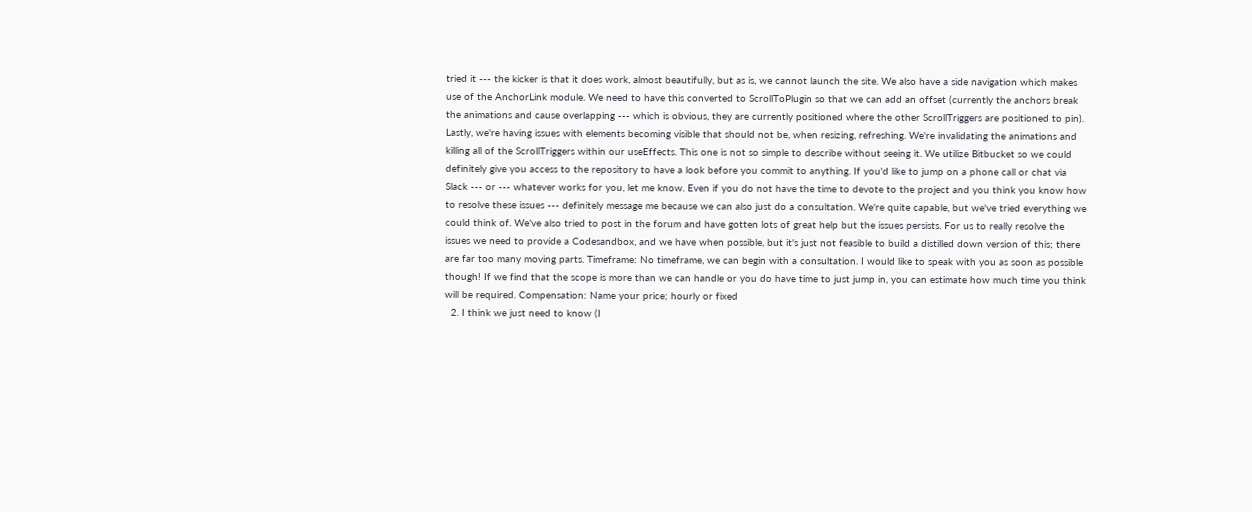tried it --- the kicker is that it does work, almost beautifully, but as is, we cannot launch the site. We also have a side navigation which makes use of the AnchorLink module. We need to have this converted to ScrollToPlugin so that we can add an offset (currently the anchors break the animations and cause overlapping --- which is obvious, they are currently positioned where the other ScrollTriggers are positioned to pin). Lastly, we're having issues with elements becoming visible that should not be, when resizing, refreshing. We're invalidating the animations and killing all of the ScrollTriggers within our useEffects. This one is not so simple to describe without seeing it. We utilize Bitbucket so we could definitely give you access to the repository to have a look before you commit to anything. If you'd like to jump on a phone call or chat via Slack --- or --- whatever works for you, let me know. Even if you do not have the time to devote to the project and you think you know how to resolve these issues --- definitely message me because we can also just do a consultation. We're quite capable, but we've tried everything we could think of. We've also tried to post in the forum and have gotten lots of great help but the issues persists. For us to really resolve the issues we need to provide a Codesandbox, and we have when possible, but it's just not feasible to build a distilled down version of this; there are far too many moving parts. Timeframe: No timeframe, we can begin with a consultation. I would like to speak with you as soon as possible though! If we find that the scope is more than we can handle or you do have time to just jump in, you can estimate how much time you think will be required. Compensation: Name your price; hourly or fixed
  2. I think we just need to know (I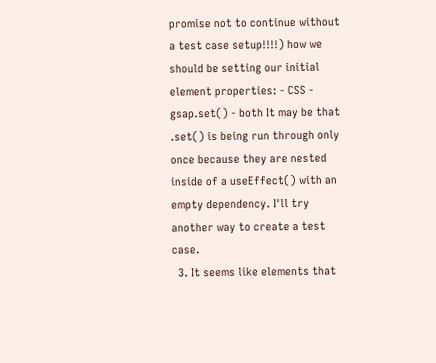promise not to continue without a test case setup!!!!) how we should be setting our initial element properties: - CSS - gsap.set() - both It may be that .set() is being run through only once because they are nested inside of a useEffect() with an empty dependency. I'll try another way to create a test case.
  3. It seems like elements that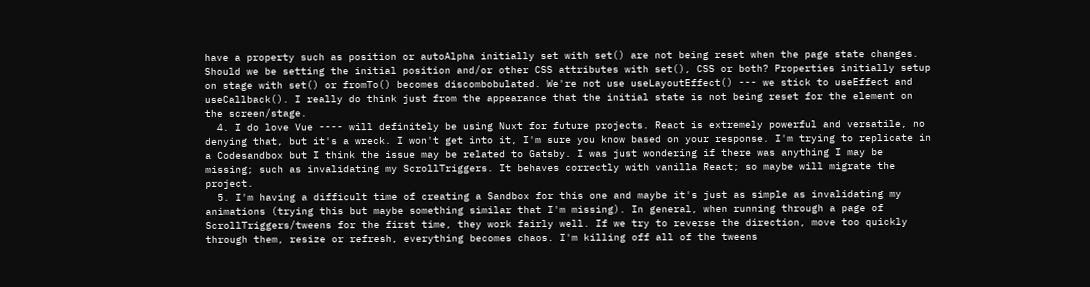have a property such as position or autoAlpha initially set with set() are not being reset when the page state changes. Should we be setting the initial position and/or other CSS attributes with set(), CSS or both? Properties initially setup on stage with set() or fromTo() becomes discombobulated. We're not use useLayoutEffect() --- we stick to useEffect and useCallback(). I really do think just from the appearance that the initial state is not being reset for the element on the screen/stage.
  4. I do love Vue ---- will definitely be using Nuxt for future projects. React is extremely powerful and versatile, no denying that, but it's a wreck. I won't get into it, I'm sure you know based on your response. I'm trying to replicate in a Codesandbox but I think the issue may be related to Gatsby. I was just wondering if there was anything I may be missing; such as invalidating my ScrollTriggers. It behaves correctly with vanilla React; so maybe will migrate the project.
  5. I'm having a difficult time of creating a Sandbox for this one and maybe it's just as simple as invalidating my animations (trying this but maybe something similar that I'm missing). In general, when running through a page of ScrollTriggers/tweens for the first time, they work fairly well. If we try to reverse the direction, move too quickly through them, resize or refresh, everything becomes chaos. I'm killing off all of the tweens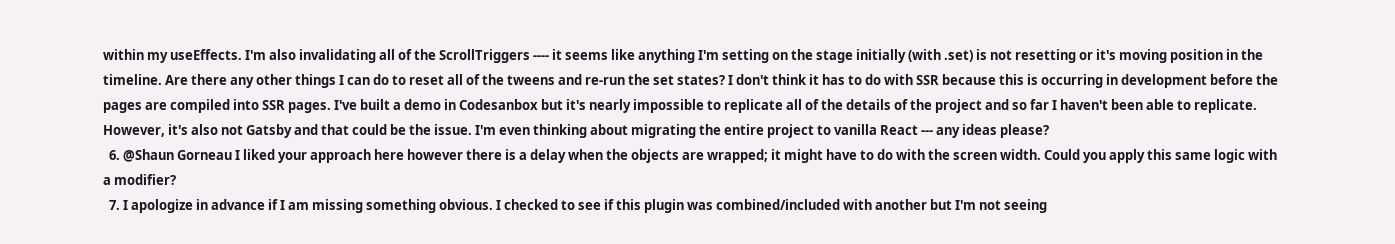within my useEffects. I'm also invalidating all of the ScrollTriggers ---- it seems like anything I'm setting on the stage initially (with .set) is not resetting or it's moving position in the timeline. Are there any other things I can do to reset all of the tweens and re-run the set states? I don't think it has to do with SSR because this is occurring in development before the pages are compiled into SSR pages. I've built a demo in Codesanbox but it's nearly impossible to replicate all of the details of the project and so far I haven't been able to replicate. However, it's also not Gatsby and that could be the issue. I'm even thinking about migrating the entire project to vanilla React --- any ideas please?
  6. @Shaun Gorneau I liked your approach here however there is a delay when the objects are wrapped; it might have to do with the screen width. Could you apply this same logic with a modifier?
  7. I apologize in advance if I am missing something obvious. I checked to see if this plugin was combined/included with another but I'm not seeing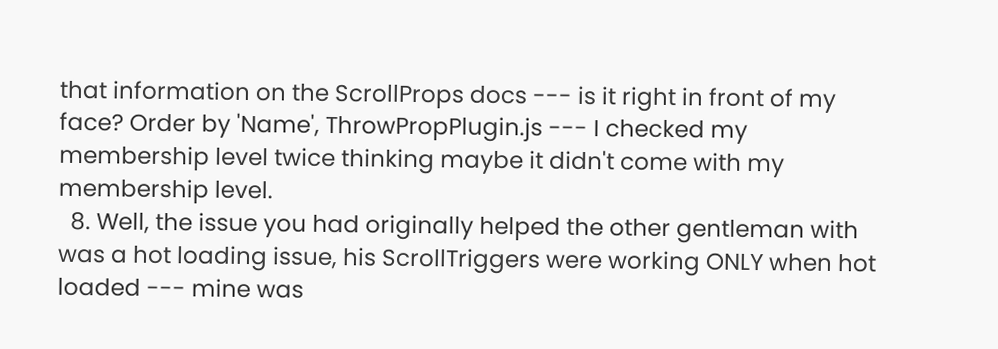that information on the ScrollProps docs --- is it right in front of my face? Order by 'Name', ThrowPropPlugin.js --- I checked my membership level twice thinking maybe it didn't come with my membership level.
  8. Well, the issue you had originally helped the other gentleman with was a hot loading issue, his ScrollTriggers were working ONLY when hot loaded --- mine was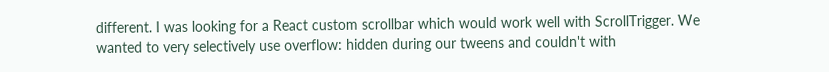different. I was looking for a React custom scrollbar which would work well with ScrollTrigger. We wanted to very selectively use overflow: hidden during our tweens and couldn't with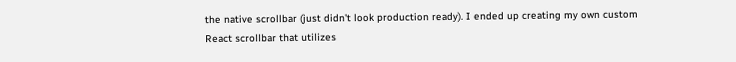the native scrollbar (just didn't look production ready). I ended up creating my own custom React scrollbar that utilizes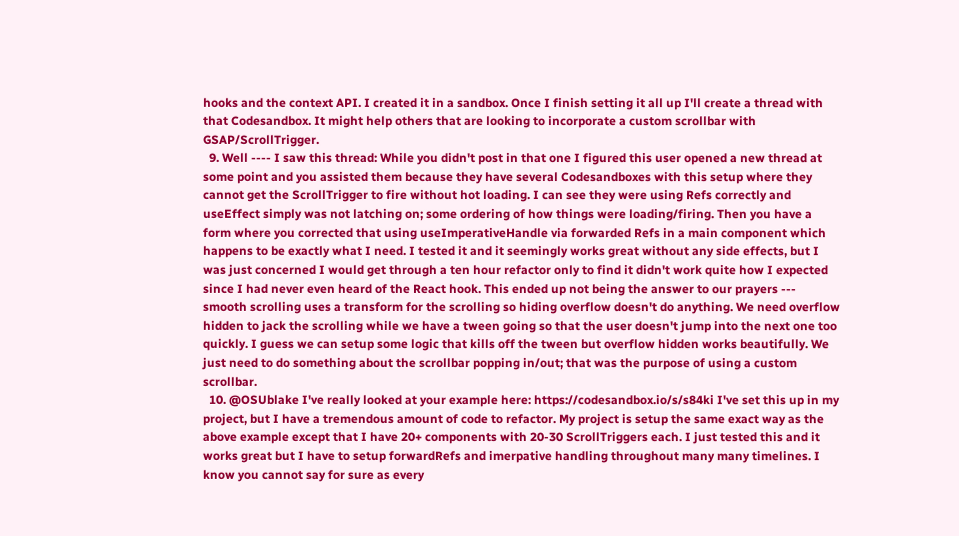hooks and the context API. I created it in a sandbox. Once I finish setting it all up I'll create a thread with that Codesandbox. It might help others that are looking to incorporate a custom scrollbar with GSAP/ScrollTrigger.
  9. Well ---- I saw this thread: While you didn't post in that one I figured this user opened a new thread at some point and you assisted them because they have several Codesandboxes with this setup where they cannot get the ScrollTrigger to fire without hot loading. I can see they were using Refs correctly and useEffect simply was not latching on; some ordering of how things were loading/firing. Then you have a form where you corrected that using useImperativeHandle via forwarded Refs in a main component which happens to be exactly what I need. I tested it and it seemingly works great without any side effects, but I was just concerned I would get through a ten hour refactor only to find it didn't work quite how I expected since I had never even heard of the React hook. This ended up not being the answer to our prayers --- smooth scrolling uses a transform for the scrolling so hiding overflow doesn't do anything. We need overflow hidden to jack the scrolling while we have a tween going so that the user doesn't jump into the next one too quickly. I guess we can setup some logic that kills off the tween but overflow hidden works beautifully. We just need to do something about the scrollbar popping in/out; that was the purpose of using a custom scrollbar.
  10. @OSUblake I've really looked at your example here: https://codesandbox.io/s/s84ki I've set this up in my project, but I have a tremendous amount of code to refactor. My project is setup the same exact way as the above example except that I have 20+ components with 20-30 ScrollTriggers each. I just tested this and it works great but I have to setup forwardRefs and imerpative handling throughout many many timelines. I know you cannot say for sure as every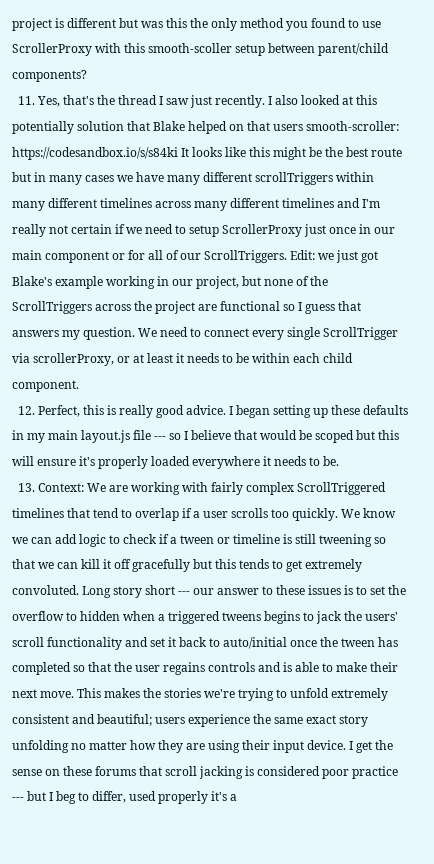project is different but was this the only method you found to use ScrollerProxy with this smooth-scoller setup between parent/child components?
  11. Yes, that's the thread I saw just recently. I also looked at this potentially solution that Blake helped on that users smooth-scroller: https://codesandbox.io/s/s84ki It looks like this might be the best route but in many cases we have many different scrollTriggers within many different timelines across many different timelines and I'm really not certain if we need to setup ScrollerProxy just once in our main component or for all of our ScrollTriggers. Edit: we just got Blake's example working in our project, but none of the ScrollTriggers across the project are functional so I guess that answers my question. We need to connect every single ScrollTrigger via scrollerProxy, or at least it needs to be within each child component.
  12. Perfect, this is really good advice. I began setting up these defaults in my main layout.js file --- so I believe that would be scoped but this will ensure it's properly loaded everywhere it needs to be.
  13. Context: We are working with fairly complex ScrollTriggered timelines that tend to overlap if a user scrolls too quickly. We know we can add logic to check if a tween or timeline is still tweening so that we can kill it off gracefully but this tends to get extremely convoluted. Long story short --- our answer to these issues is to set the overflow to hidden when a triggered tweens begins to jack the users' scroll functionality and set it back to auto/initial once the tween has completed so that the user regains controls and is able to make their next move. This makes the stories we're trying to unfold extremely consistent and beautiful; users experience the same exact story unfolding no matter how they are using their input device. I get the sense on these forums that scroll jacking is considered poor practice --- but I beg to differ, used properly it's a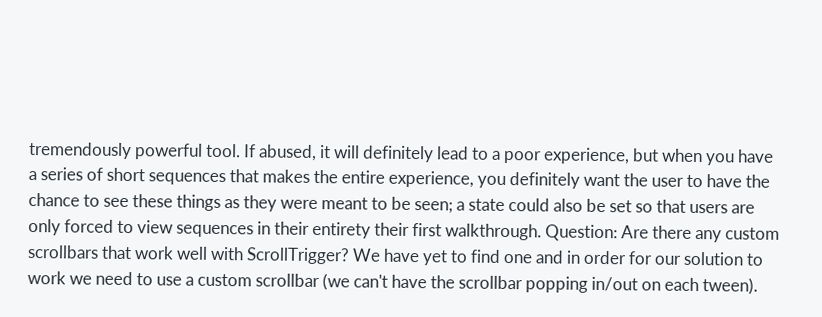tremendously powerful tool. If abused, it will definitely lead to a poor experience, but when you have a series of short sequences that makes the entire experience, you definitely want the user to have the chance to see these things as they were meant to be seen; a state could also be set so that users are only forced to view sequences in their entirety their first walkthrough. Question: Are there any custom scrollbars that work well with ScrollTrigger? We have yet to find one and in order for our solution to work we need to use a custom scrollbar (we can't have the scrollbar popping in/out on each tween).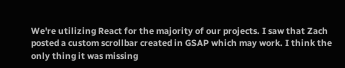We're utilizing React for the majority of our projects. I saw that Zach posted a custom scrollbar created in GSAP which may work. I think the only thing it was missing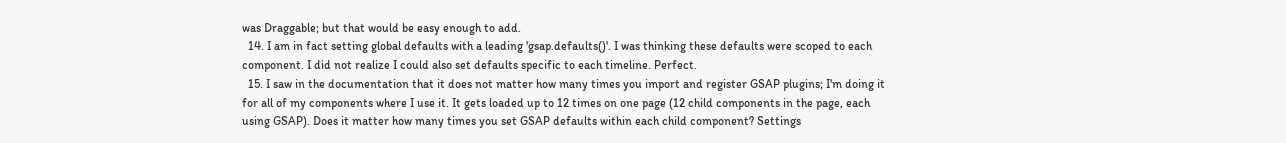was Draggable; but that would be easy enough to add.
  14. I am in fact setting global defaults with a leading 'gsap.defaults()'. I was thinking these defaults were scoped to each component. I did not realize I could also set defaults specific to each timeline. Perfect.
  15. I saw in the documentation that it does not matter how many times you import and register GSAP plugins; I'm doing it for all of my components where I use it. It gets loaded up to 12 times on one page (12 child components in the page, each using GSAP). Does it matter how many times you set GSAP defaults within each child component? Settings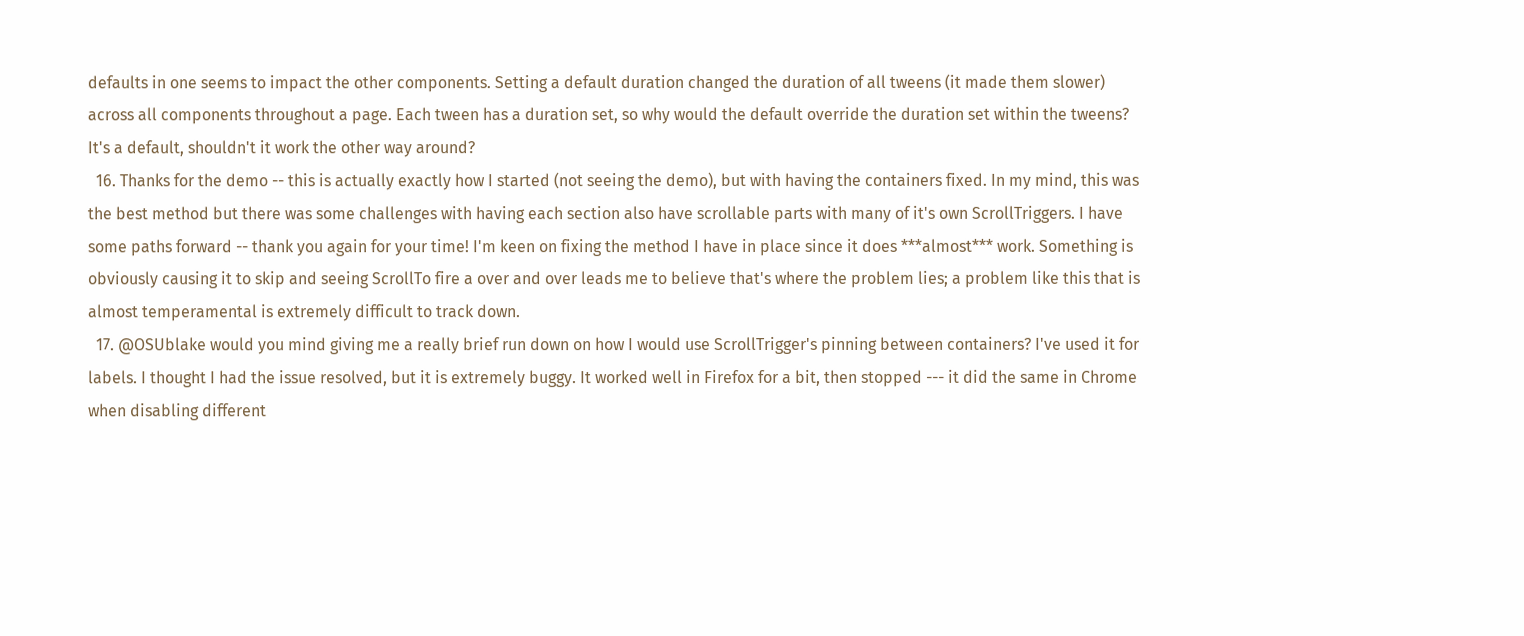defaults in one seems to impact the other components. Setting a default duration changed the duration of all tweens (it made them slower) across all components throughout a page. Each tween has a duration set, so why would the default override the duration set within the tweens? It's a default, shouldn't it work the other way around?
  16. Thanks for the demo -- this is actually exactly how I started (not seeing the demo), but with having the containers fixed. In my mind, this was the best method but there was some challenges with having each section also have scrollable parts with many of it's own ScrollTriggers. I have some paths forward -- thank you again for your time! I'm keen on fixing the method I have in place since it does ***almost*** work. Something is obviously causing it to skip and seeing ScrollTo fire a over and over leads me to believe that's where the problem lies; a problem like this that is almost temperamental is extremely difficult to track down.
  17. @OSUblake would you mind giving me a really brief run down on how I would use ScrollTrigger's pinning between containers? I've used it for labels. I thought I had the issue resolved, but it is extremely buggy. It worked well in Firefox for a bit, then stopped --- it did the same in Chrome when disabling different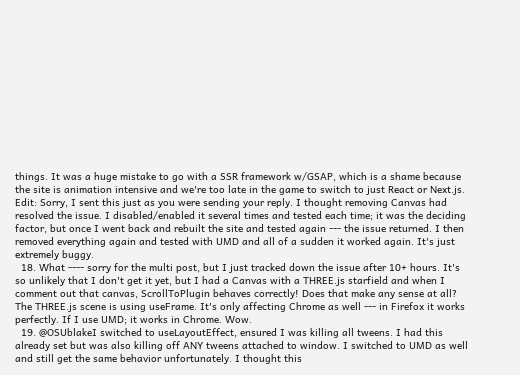things. It was a huge mistake to go with a SSR framework w/GSAP, which is a shame because the site is animation intensive and we're too late in the game to switch to just React or Next.js. Edit: Sorry, I sent this just as you were sending your reply. I thought removing Canvas had resolved the issue. I disabled/enabled it several times and tested each time; it was the deciding factor, but once I went back and rebuilt the site and tested again --- the issue returned. I then removed everything again and tested with UMD and all of a sudden it worked again. It's just extremely buggy.
  18. What ---- sorry for the multi post, but I just tracked down the issue after 10+ hours. It's so unlikely that I don't get it yet, but I had a Canvas with a THREE.js starfield and when I comment out that canvas, ScrollToPlugin behaves correctly! Does that make any sense at all? The THREE.js scene is using useFrame. It's only affecting Chrome as well --- in Firefox it works perfectly. If I use UMD; it works in Chrome. Wow.
  19. @OSUblakeI switched to useLayoutEffect, ensured I was killing all tweens. I had this already set but was also killing off ANY tweens attached to window. I switched to UMD as well and still get the same behavior unfortunately. I thought this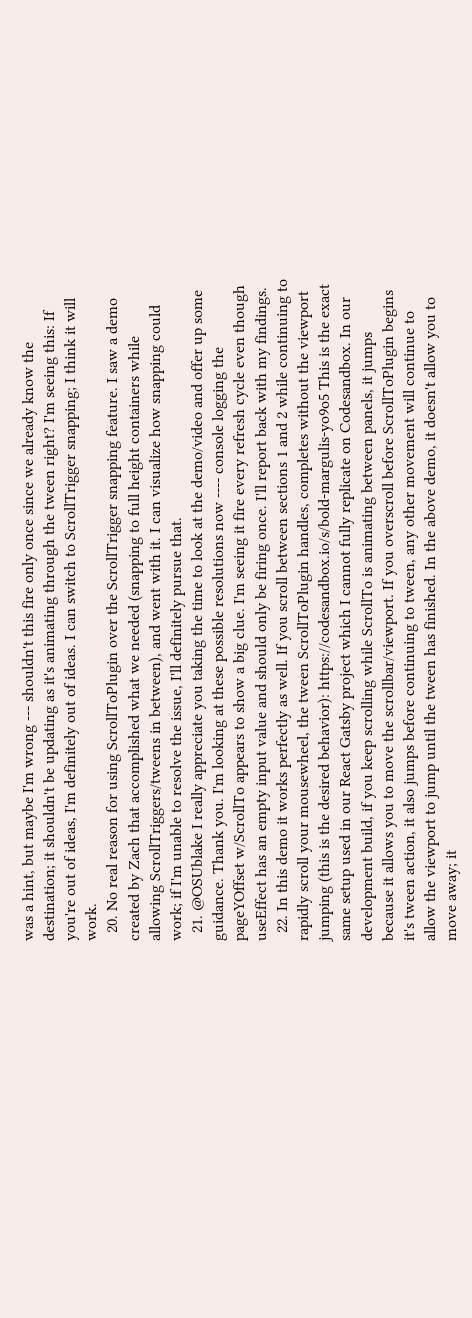was a hint, but maybe I'm wrong --- shouldn't this fire only once since we already know the destination; it shouldn't be updating as it's animating through the tween right? I'm seeing this: If you're out of ideas, I'm definitely out of ideas. I can switch to ScrollTrigger snapping; I think it will work.
  20. No real reason for using ScrollToPlugin over the ScrollTrigger snapping feature. I saw a demo created by Zach that accomplished what we needed (snapping to full height containers while allowing ScrollTriggers/tweens in between), and went with it. I can visualize how snapping could work; if I'm unable to resolve the issue, I'll definitely pursue that.
  21. @OSUblake I really appreciate you taking the time to look at the demo/video and offer up some guidance. Thank you. I'm looking at these possible resolutions now ---- console logging the pageYOffset w/ScrollTo appears to show a big clue. I'm seeing it fire every refresh cycle even though useEffect has an empty input value and should only be firing once. I'll report back with my findings.
  22. In this demo it works perfectly as well. If you scroll between sections 1 and 2 while continuing to rapidly scroll your mousewheel, the tween ScrollToPlugin handles, completes without the viewport jumping (this is the desired behavior): https://codesandbox.io/s/bold-margulis-yo9o5 This is the exact same setup used in our React Gatsby project which I cannot fully replicate on Codesandbox. In our development build, if you keep scrolling while ScrollTo is animating between panels, it jumps because it allows you to move the scrollbar/viewport. If you overscroll before ScrollToPlugin begins it's tween action, it also jumps before continuing to tween, any other movement will continue to allow the viewport to jump until the tween has finished. In the above demo, it doesn't allow you to move away; it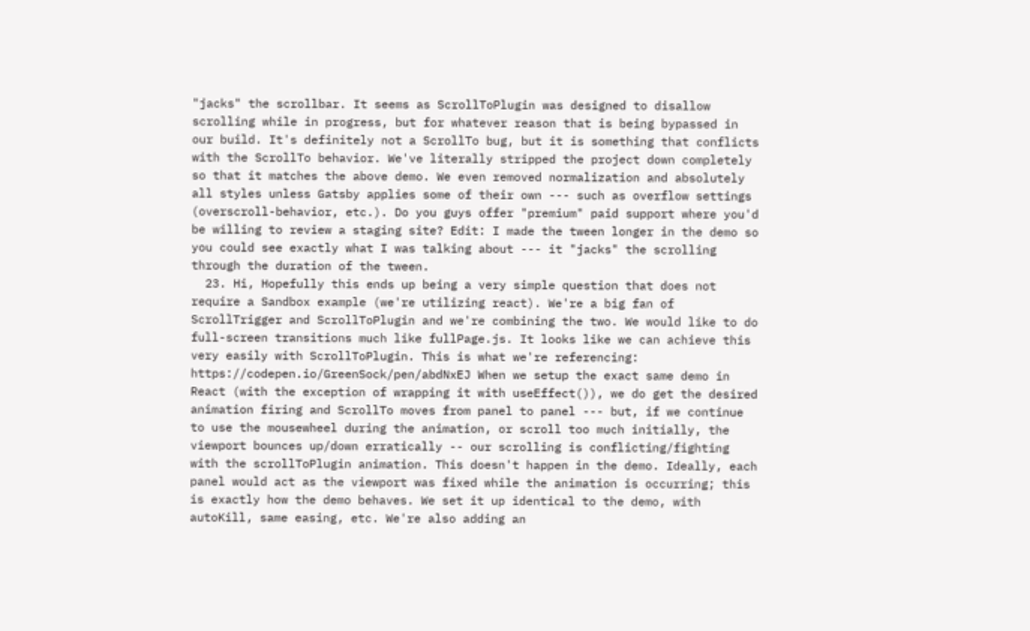"jacks" the scrollbar. It seems as ScrollToPlugin was designed to disallow scrolling while in progress, but for whatever reason that is being bypassed in our build. It's definitely not a ScrollTo bug, but it is something that conflicts with the ScrollTo behavior. We've literally stripped the project down completely so that it matches the above demo. We even removed normalization and absolutely all styles unless Gatsby applies some of their own --- such as overflow settings (overscroll-behavior, etc.). Do you guys offer "premium" paid support where you'd be willing to review a staging site? Edit: I made the tween longer in the demo so you could see exactly what I was talking about --- it "jacks" the scrolling through the duration of the tween.
  23. Hi, Hopefully this ends up being a very simple question that does not require a Sandbox example (we're utilizing react). We're a big fan of ScrollTrigger and ScrollToPlugin and we're combining the two. We would like to do full-screen transitions much like fullPage.js. It looks like we can achieve this very easily with ScrollToPlugin. This is what we're referencing: https://codepen.io/GreenSock/pen/abdNxEJ When we setup the exact same demo in React (with the exception of wrapping it with useEffect()), we do get the desired animation firing and ScrollTo moves from panel to panel --- but, if we continue to use the mousewheel during the animation, or scroll too much initially, the viewport bounces up/down erratically -- our scrolling is conflicting/fighting with the scrollToPlugin animation. This doesn't happen in the demo. Ideally, each panel would act as the viewport was fixed while the animation is occurring; this is exactly how the demo behaves. We set it up identical to the demo, with autoKill, same easing, etc. We're also adding an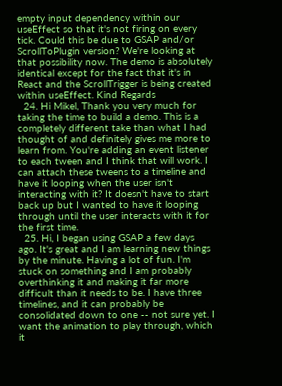empty input dependency within our useEffect so that it's not firing on every tick. Could this be due to GSAP and/or ScrollToPlugin version? We're looking at that possibility now. The demo is absolutely identical except for the fact that it's in React and the ScrollTrigger is being created within useEffect. Kind Regards
  24. Hi Mikel, Thank you very much for taking the time to build a demo. This is a completely different take than what I had thought of and definitely gives me more to learn from. You're adding an event listener to each tween and I think that will work. I can attach these tweens to a timeline and have it looping when the user isn't interacting with it? It doesn't have to start back up but I wanted to have it looping through until the user interacts with it for the first time.
  25. Hi, I began using GSAP a few days ago. It's great and I am learning new things by the minute. Having a lot of fun. I'm stuck on something and I am probably overthinking it and making it far more difficult than it needs to be. I have three timelines, and it can probably be consolidated down to one -- not sure yet. I want the animation to play through, which it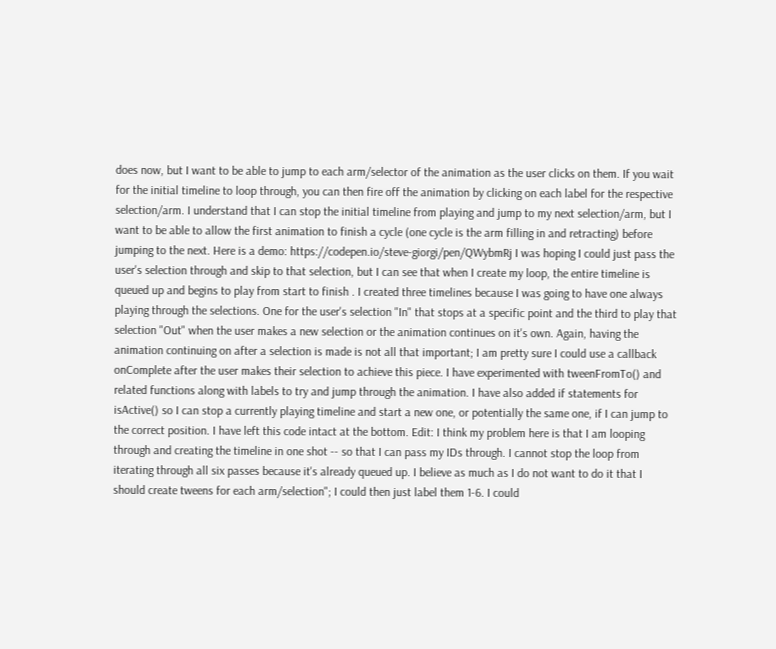does now, but I want to be able to jump to each arm/selector of the animation as the user clicks on them. If you wait for the initial timeline to loop through, you can then fire off the animation by clicking on each label for the respective selection/arm. I understand that I can stop the initial timeline from playing and jump to my next selection/arm, but I want to be able to allow the first animation to finish a cycle (one cycle is the arm filling in and retracting) before jumping to the next. Here is a demo: https://codepen.io/steve-giorgi/pen/QWybmRj I was hoping I could just pass the user's selection through and skip to that selection, but I can see that when I create my loop, the entire timeline is queued up and begins to play from start to finish . I created three timelines because I was going to have one always playing through the selections. One for the user's selection "In" that stops at a specific point and the third to play that selection "Out" when the user makes a new selection or the animation continues on it's own. Again, having the animation continuing on after a selection is made is not all that important; I am pretty sure I could use a callback onComplete after the user makes their selection to achieve this piece. I have experimented with tweenFromTo() and related functions along with labels to try and jump through the animation. I have also added if statements for isActive() so I can stop a currently playing timeline and start a new one, or potentially the same one, if I can jump to the correct position. I have left this code intact at the bottom. Edit: I think my problem here is that I am looping through and creating the timeline in one shot -- so that I can pass my IDs through. I cannot stop the loop from iterating through all six passes because it's already queued up. I believe as much as I do not want to do it that I should create tweens for each arm/selection"; I could then just label them 1-6. I could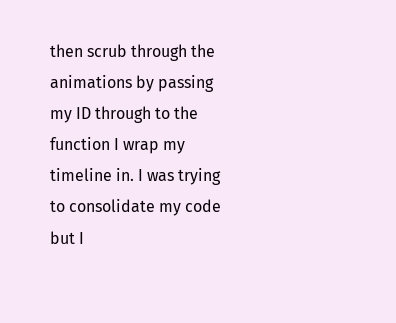then scrub through the animations by passing my ID through to the function I wrap my timeline in. I was trying to consolidate my code but I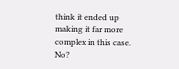think it ended up making it far more complex in this case. No?